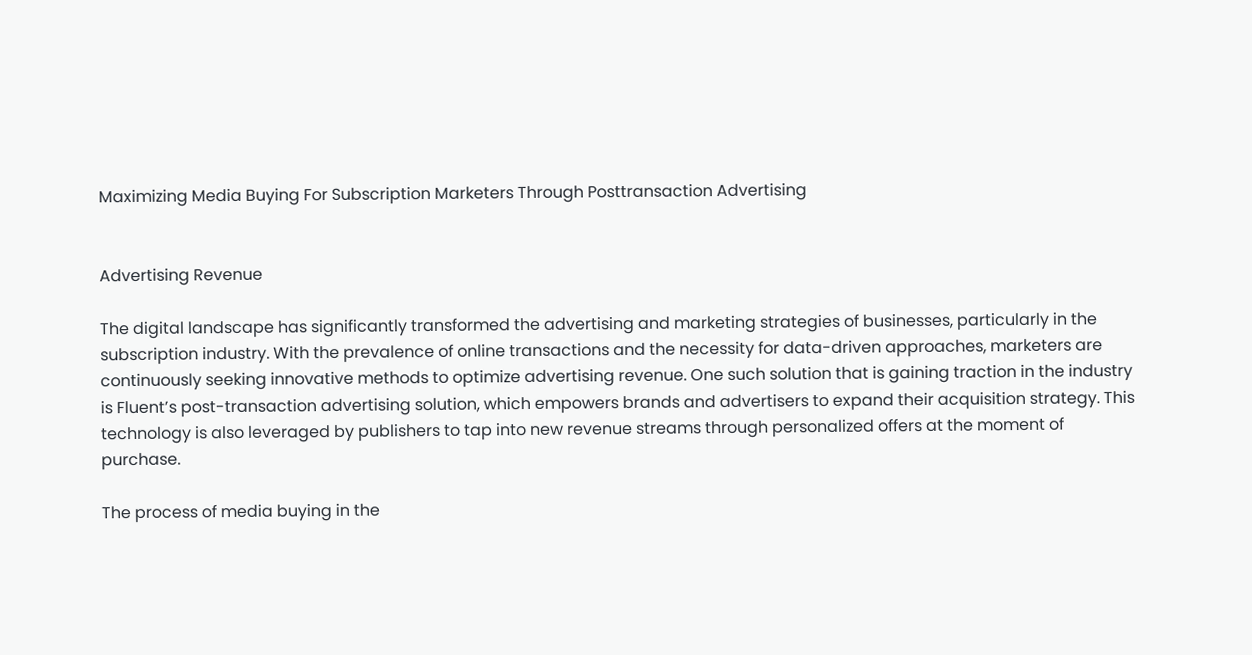Maximizing Media Buying For Subscription Marketers Through Posttransaction Advertising


Advertising Revenue

The digital landscape has significantly transformed the advertising and marketing strategies of businesses, particularly in the subscription industry. With the prevalence of online transactions and the necessity for data-driven approaches, marketers are continuously seeking innovative methods to optimize advertising revenue. One such solution that is gaining traction in the industry is Fluent’s post-transaction advertising solution, which empowers brands and advertisers to expand their acquisition strategy. This technology is also leveraged by publishers to tap into new revenue streams through personalized offers at the moment of purchase.

The process of media buying in the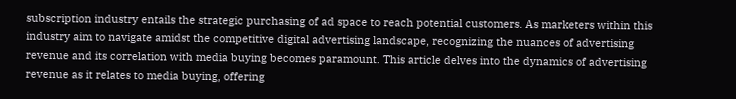subscription industry entails the strategic purchasing of ad space to reach potential customers. As marketers within this industry aim to navigate amidst the competitive digital advertising landscape, recognizing the nuances of advertising revenue and its correlation with media buying becomes paramount. This article delves into the dynamics of advertising revenue as it relates to media buying, offering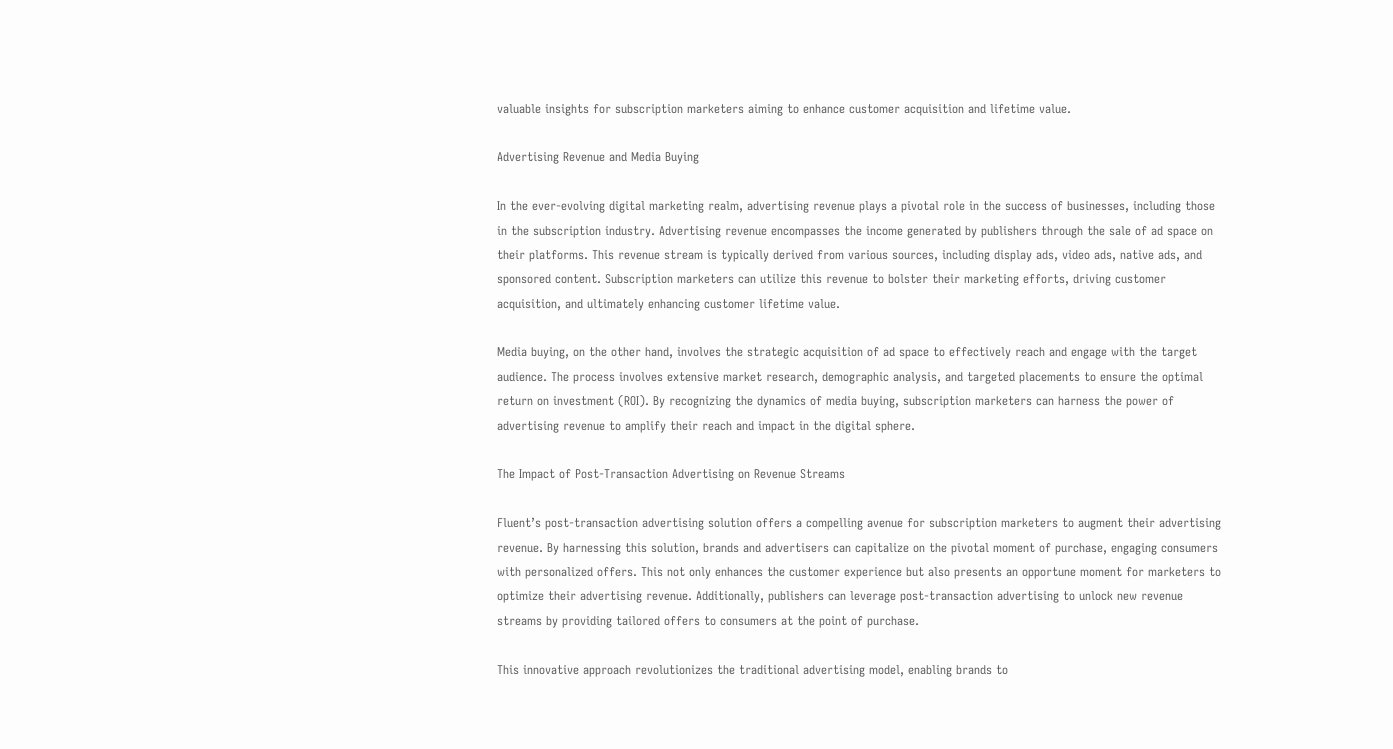valuable insights for subscription marketers aiming to enhance customer acquisition and lifetime value.

Advertising Revenue and Media Buying

In the ever-evolving digital marketing realm, advertising revenue plays a pivotal role in the success of businesses, including those in the subscription industry. Advertising revenue encompasses the income generated by publishers through the sale of ad space on their platforms. This revenue stream is typically derived from various sources, including display ads, video ads, native ads, and sponsored content. Subscription marketers can utilize this revenue to bolster their marketing efforts, driving customer acquisition, and ultimately enhancing customer lifetime value.

Media buying, on the other hand, involves the strategic acquisition of ad space to effectively reach and engage with the target audience. The process involves extensive market research, demographic analysis, and targeted placements to ensure the optimal return on investment (ROI). By recognizing the dynamics of media buying, subscription marketers can harness the power of advertising revenue to amplify their reach and impact in the digital sphere.

The Impact of Post-Transaction Advertising on Revenue Streams

Fluent’s post-transaction advertising solution offers a compelling avenue for subscription marketers to augment their advertising revenue. By harnessing this solution, brands and advertisers can capitalize on the pivotal moment of purchase, engaging consumers with personalized offers. This not only enhances the customer experience but also presents an opportune moment for marketers to optimize their advertising revenue. Additionally, publishers can leverage post-transaction advertising to unlock new revenue streams by providing tailored offers to consumers at the point of purchase.

This innovative approach revolutionizes the traditional advertising model, enabling brands to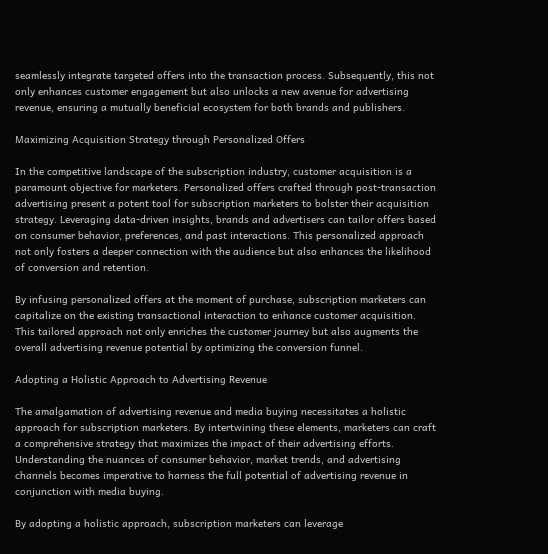seamlessly integrate targeted offers into the transaction process. Subsequently, this not only enhances customer engagement but also unlocks a new avenue for advertising revenue, ensuring a mutually beneficial ecosystem for both brands and publishers.

Maximizing Acquisition Strategy through Personalized Offers

In the competitive landscape of the subscription industry, customer acquisition is a paramount objective for marketers. Personalized offers crafted through post-transaction advertising present a potent tool for subscription marketers to bolster their acquisition strategy. Leveraging data-driven insights, brands and advertisers can tailor offers based on consumer behavior, preferences, and past interactions. This personalized approach not only fosters a deeper connection with the audience but also enhances the likelihood of conversion and retention.

By infusing personalized offers at the moment of purchase, subscription marketers can capitalize on the existing transactional interaction to enhance customer acquisition. This tailored approach not only enriches the customer journey but also augments the overall advertising revenue potential by optimizing the conversion funnel.

Adopting a Holistic Approach to Advertising Revenue

The amalgamation of advertising revenue and media buying necessitates a holistic approach for subscription marketers. By intertwining these elements, marketers can craft a comprehensive strategy that maximizes the impact of their advertising efforts. Understanding the nuances of consumer behavior, market trends, and advertising channels becomes imperative to harness the full potential of advertising revenue in conjunction with media buying.

By adopting a holistic approach, subscription marketers can leverage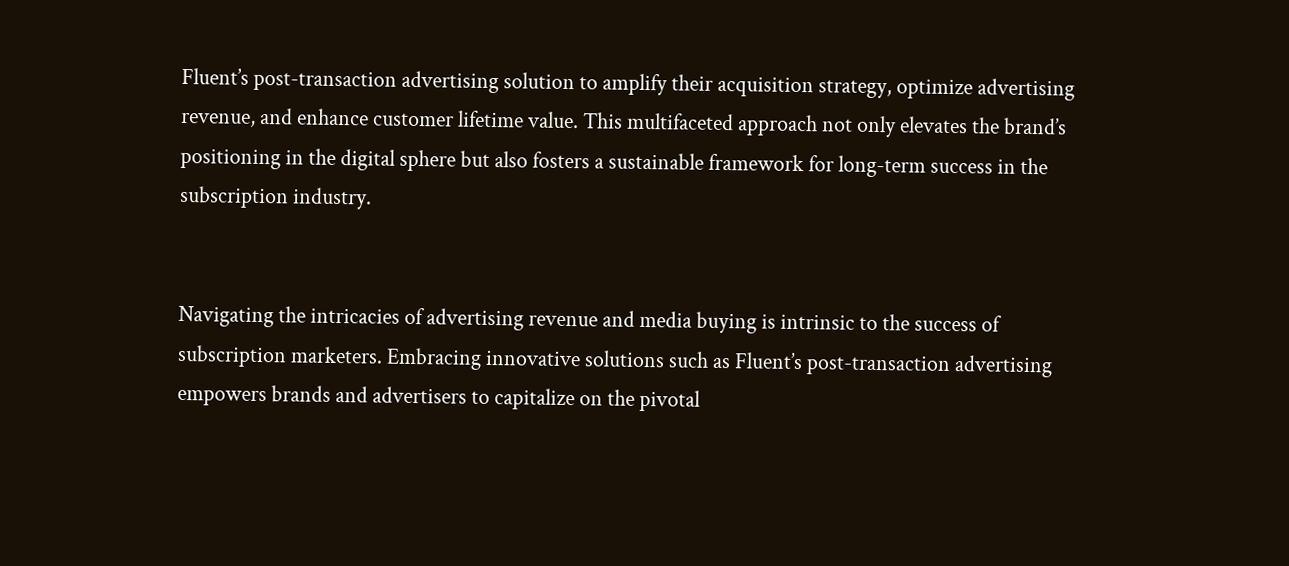Fluent’s post-transaction advertising solution to amplify their acquisition strategy, optimize advertising revenue, and enhance customer lifetime value. This multifaceted approach not only elevates the brand’s positioning in the digital sphere but also fosters a sustainable framework for long-term success in the subscription industry.


Navigating the intricacies of advertising revenue and media buying is intrinsic to the success of subscription marketers. Embracing innovative solutions such as Fluent’s post-transaction advertising empowers brands and advertisers to capitalize on the pivotal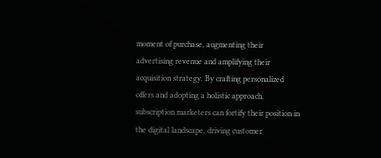moment of purchase, augmenting their advertising revenue and amplifying their acquisition strategy. By crafting personalized offers and adopting a holistic approach, subscription marketers can fortify their position in the digital landscape, driving customer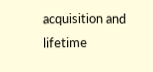acquisition and lifetime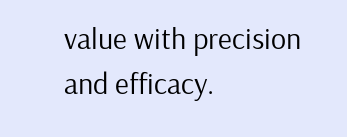value with precision and efficacy.